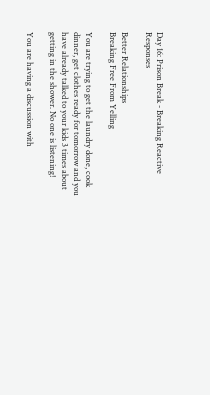Day 16: Prison Break - Breaking Reactive Responses

Better Relationships
Breaking Free From Yelling

You are trying to get the laundry done, cook dinner, get clothes ready for tomorrow and you have already talked to your kids 3 times about getting in the shower. No one is listening!

You are having a discussion with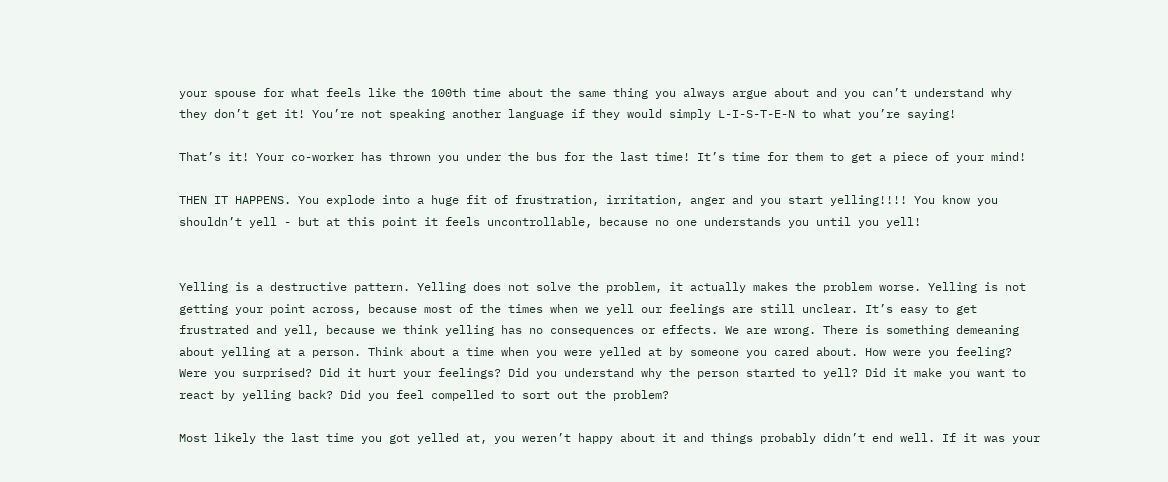your spouse for what feels like the 100th time about the same thing you always argue about and you can’t understand why they don’t get it! You’re not speaking another language if they would simply L-I-S-T-E-N to what you’re saying!

That’s it! Your co-worker has thrown you under the bus for the last time! It’s time for them to get a piece of your mind!

THEN IT HAPPENS. You explode into a huge fit of frustration, irritation, anger and you start yelling!!!! You know you shouldn’t yell - but at this point it feels uncontrollable, because no one understands you until you yell!


Yelling is a destructive pattern. Yelling does not solve the problem, it actually makes the problem worse. Yelling is not getting your point across, because most of the times when we yell our feelings are still unclear. It’s easy to get frustrated and yell, because we think yelling has no consequences or effects. We are wrong. There is something demeaning about yelling at a person. Think about a time when you were yelled at by someone you cared about. How were you feeling? Were you surprised? Did it hurt your feelings? Did you understand why the person started to yell? Did it make you want to react by yelling back? Did you feel compelled to sort out the problem?

Most likely the last time you got yelled at, you weren’t happy about it and things probably didn’t end well. If it was your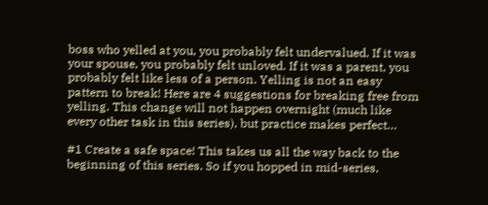boss who yelled at you, you probably felt undervalued. If it was your spouse, you probably felt unloved. If it was a parent, you probably felt like less of a person. Yelling is not an easy pattern to break! Here are 4 suggestions for breaking free from yelling. This change will not happen overnight (much like every other task in this series), but practice makes perfect…

#1 Create a safe space! This takes us all the way back to the beginning of this series. So if you hopped in mid-series,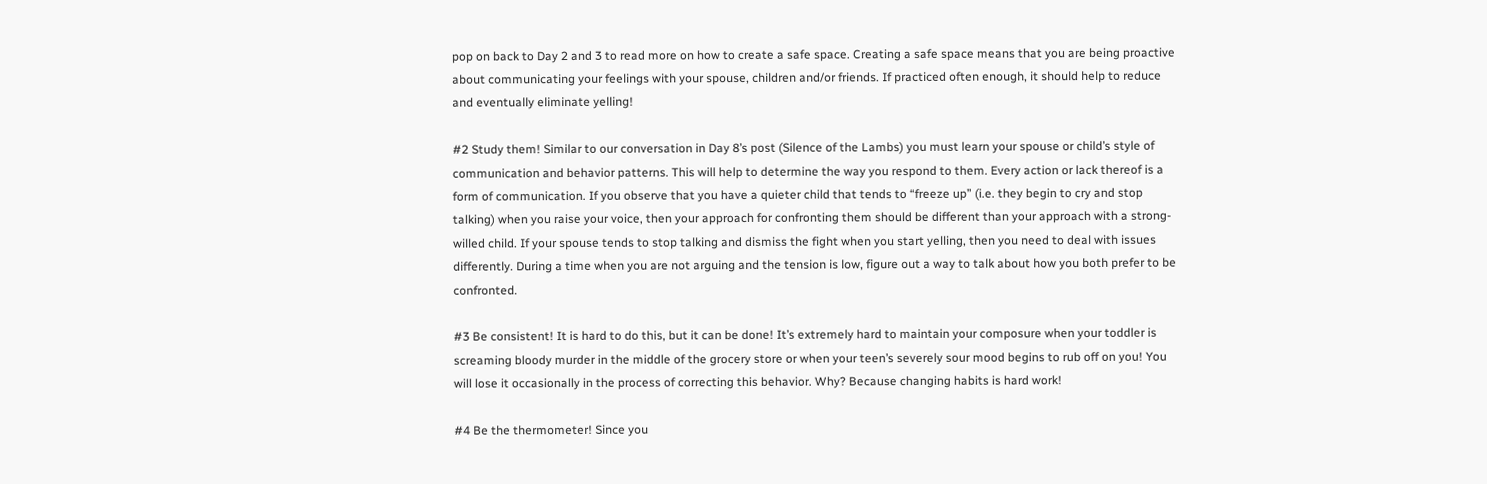pop on back to Day 2 and 3 to read more on how to create a safe space. Creating a safe space means that you are being proactive about communicating your feelings with your spouse, children and/or friends. If practiced often enough, it should help to reduce and eventually eliminate yelling!

#2 Study them! Similar to our conversation in Day 8’s post (Silence of the Lambs) you must learn your spouse or child’s style of communication and behavior patterns. This will help to determine the way you respond to them. Every action or lack thereof is a form of communication. If you observe that you have a quieter child that tends to “freeze up” (i.e. they begin to cry and stop talking) when you raise your voice, then your approach for confronting them should be different than your approach with a strong-willed child. If your spouse tends to stop talking and dismiss the fight when you start yelling, then you need to deal with issues differently. During a time when you are not arguing and the tension is low, figure out a way to talk about how you both prefer to be confronted.

#3 Be consistent! It is hard to do this, but it can be done! It’s extremely hard to maintain your composure when your toddler is screaming bloody murder in the middle of the grocery store or when your teen’s severely sour mood begins to rub off on you! You will lose it occasionally in the process of correcting this behavior. Why? Because changing habits is hard work!

#4 Be the thermometer! Since you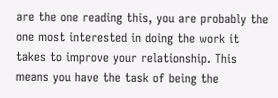are the one reading this, you are probably the one most interested in doing the work it takes to improve your relationship. This means you have the task of being the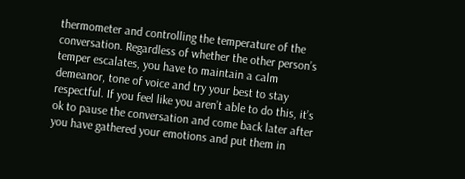thermometer and controlling the temperature of the conversation. Regardless of whether the other person’s temper escalates, you have to maintain a calm demeanor, tone of voice and try your best to stay respectful. If you feel like you aren’t able to do this, it’s ok to pause the conversation and come back later after you have gathered your emotions and put them in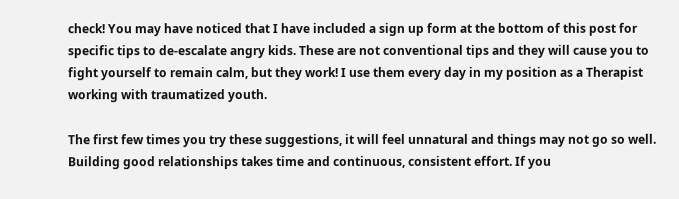check! You may have noticed that I have included a sign up form at the bottom of this post for specific tips to de-escalate angry kids. These are not conventional tips and they will cause you to fight yourself to remain calm, but they work! I use them every day in my position as a Therapist working with traumatized youth.

The first few times you try these suggestions, it will feel unnatural and things may not go so well. Building good relationships takes time and continuous, consistent effort. If you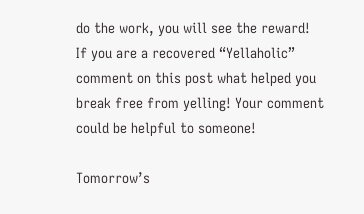do the work, you will see the reward! If you are a recovered “Yellaholic” comment on this post what helped you break free from yelling! Your comment could be helpful to someone!

Tomorrow’s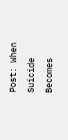Post: When Suicide Becomes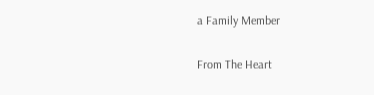a Family Member

From The Heart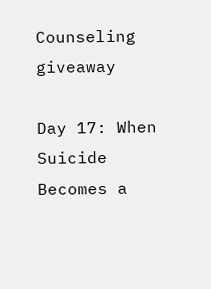Counseling giveaway

Day 17: When Suicide Becomes a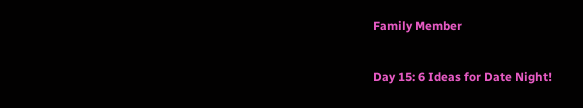Family Member

Day 15: 6 Ideas for Date Night!